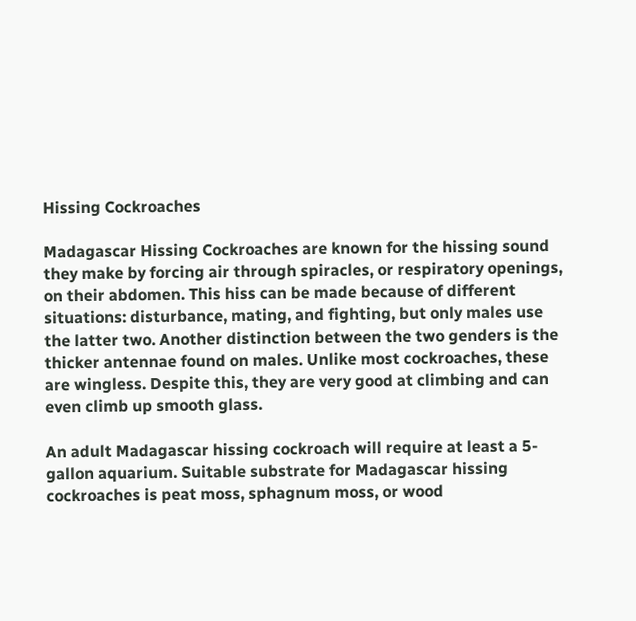Hissing Cockroaches

Madagascar Hissing Cockroaches are known for the hissing sound they make by forcing air through spiracles, or respiratory openings, on their abdomen. This hiss can be made because of different situations: disturbance, mating, and fighting, but only males use the latter two. Another distinction between the two genders is the thicker antennae found on males. Unlike most cockroaches, these are wingless. Despite this, they are very good at climbing and can even climb up smooth glass.

An adult Madagascar hissing cockroach will require at least a 5-gallon aquarium. Suitable substrate for Madagascar hissing cockroaches is peat moss, sphagnum moss, or wood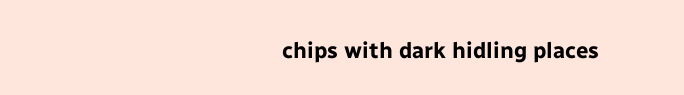chips with dark hidling places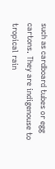such as cardboard tubes or egg cartons. They are indigenouse to tropical rain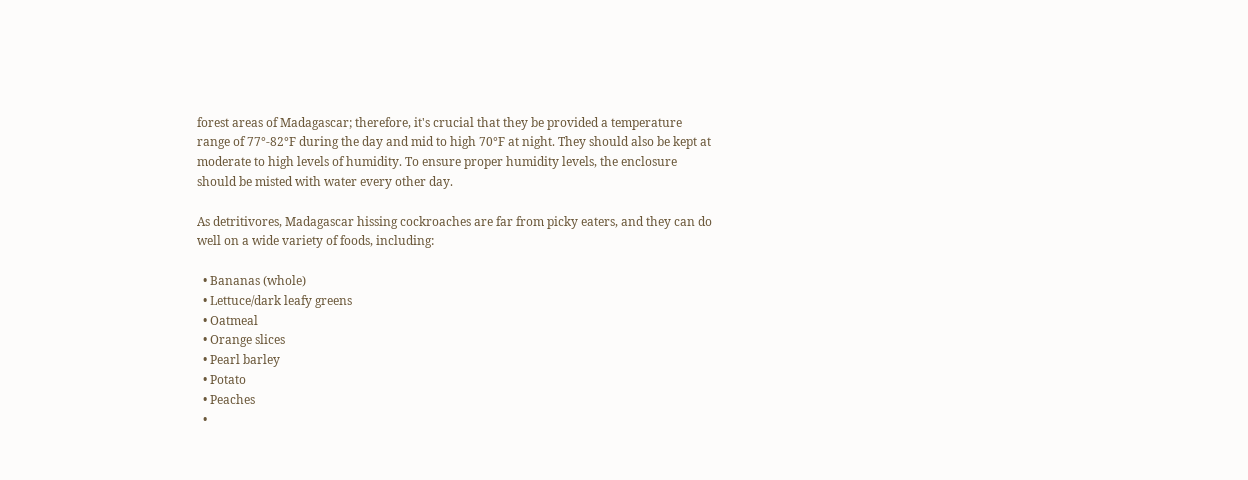forest areas of Madagascar; therefore, it's crucial that they be provided a temperature range of 77°-82°F during the day and mid to high 70°F at night. They should also be kept at moderate to high levels of humidity. To ensure proper humidity levels, the enclosure should be misted with water every other day.

As detritivores, Madagascar hissing cockroaches are far from picky eaters, and they can do well on a wide variety of foods, including:

  • Bananas (whole)
  • Lettuce/dark leafy greens
  • Oatmeal
  • Orange slices
  • Pearl barley
  • Potato
  • Peaches
  •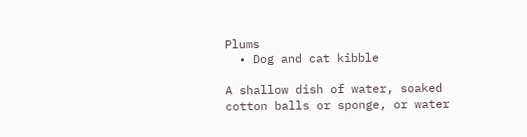Plums
  • Dog and cat kibble

A shallow dish of water, soaked cotton balls or sponge, or water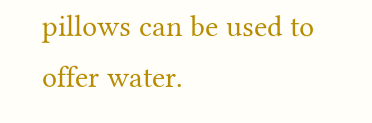pillows can be used to offer water.